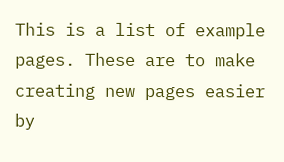This is a list of example pages. These are to make creating new pages easier by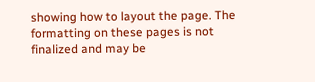showing how to layout the page. The formatting on these pages is not finalized and may be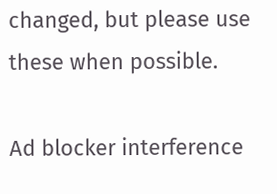changed, but please use these when possible.

Ad blocker interference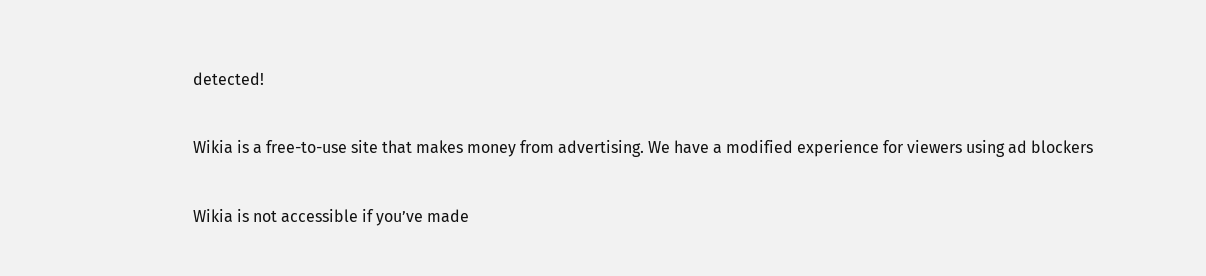detected!

Wikia is a free-to-use site that makes money from advertising. We have a modified experience for viewers using ad blockers

Wikia is not accessible if you’ve made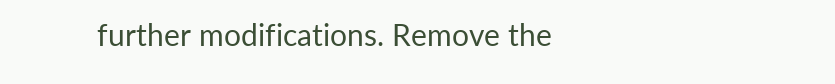further modifications. Remove the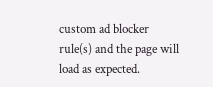custom ad blocker rule(s) and the page will load as expected.